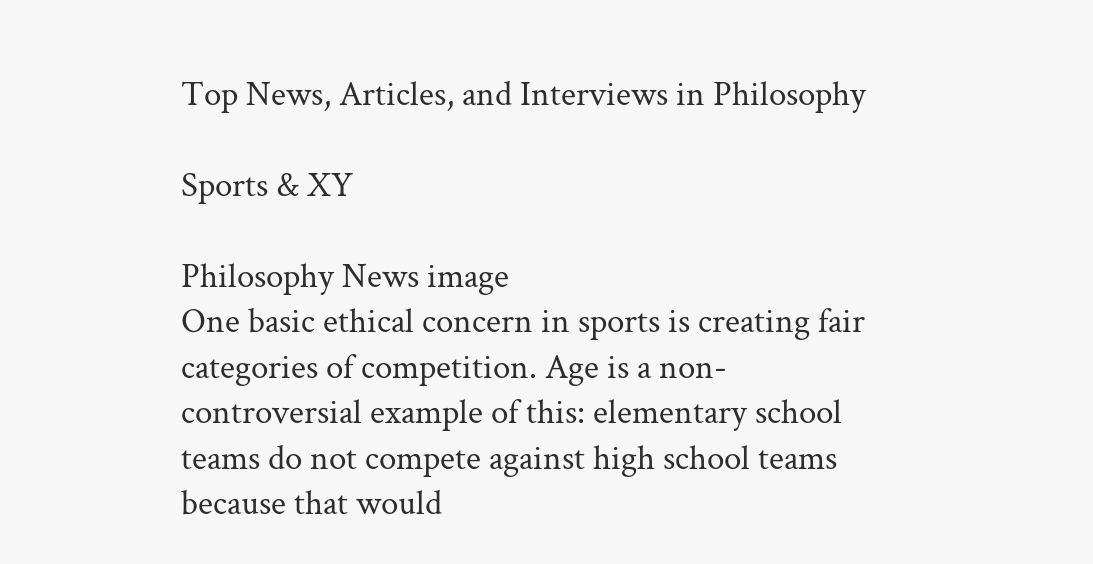Top News, Articles, and Interviews in Philosophy

Sports & XY

Philosophy News image
One basic ethical concern in sports is creating fair categories of competition. Age is a non-controversial example of this: elementary school teams do not compete against high school teams because that would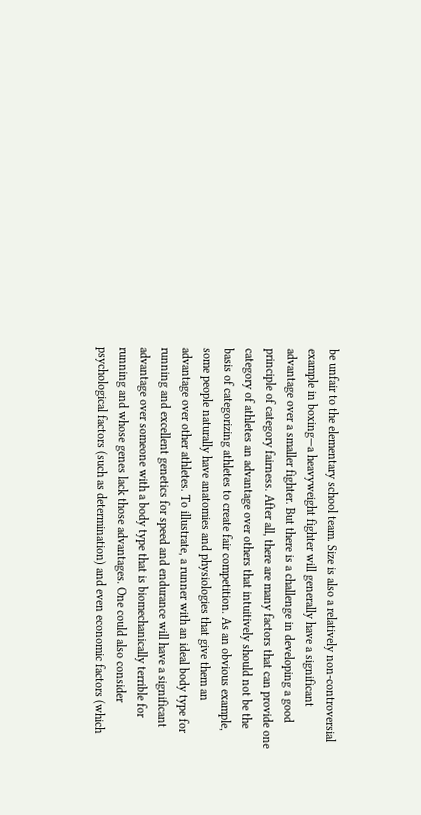be unfair to the elementary school team. Size is also a relatively non-controversial example in boxing—a heavyweight fighter will generally have a significant advantage over a smaller fighter. But there is a challenge in developing a good principle of category fairness. After all, there are many factors that can provide one category of athletes an advantage over others that intuitively should not be the basis of categorizing athletes to create fair competition. As an obvious example, some people naturally have anatomies and physiologies that give them an advantage over other athletes. To illustrate, a runner with an ideal body type for running and excellent genetics for speed and endurance will have a significant advantage over someone with a body type that is biomechanically terrible for running and whose genes lack those advantages. One could also consider psychological factors (such as determination) and even economic factors (which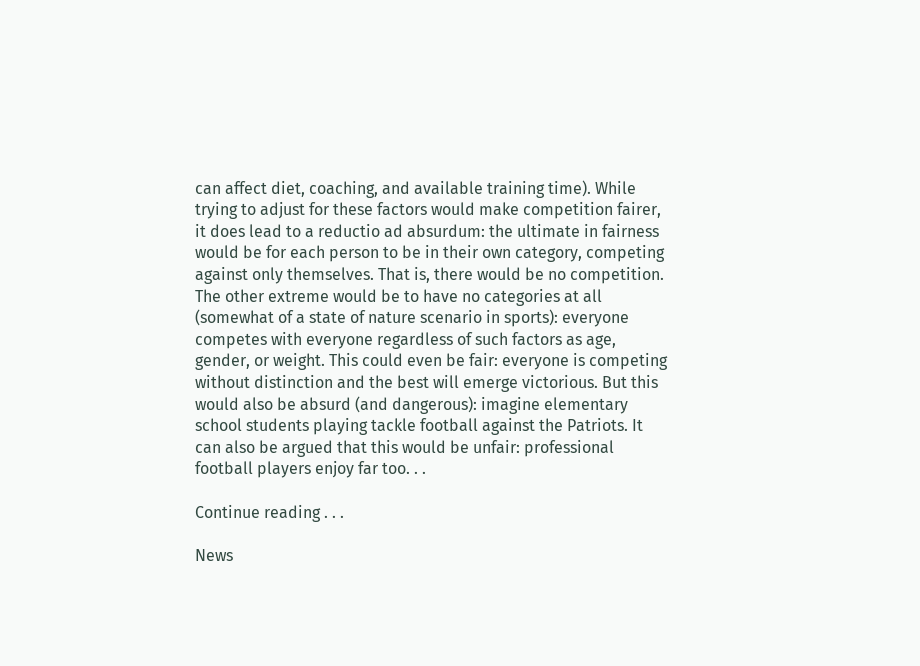can affect diet, coaching, and available training time). While trying to adjust for these factors would make competition fairer, it does lead to a reductio ad absurdum: the ultimate in fairness would be for each person to be in their own category, competing against only themselves. That is, there would be no competition. The other extreme would be to have no categories at all (somewhat of a state of nature scenario in sports): everyone competes with everyone regardless of such factors as age, gender, or weight. This could even be fair: everyone is competing without distinction and the best will emerge victorious. But this would also be absurd (and dangerous): imagine elementary school students playing tackle football against the Patriots. It can also be argued that this would be unfair: professional football players enjoy far too. . .

Continue reading . . .

News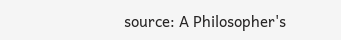source: A Philosopher's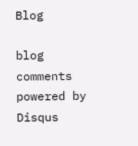Blog

blog comments powered by Disqus